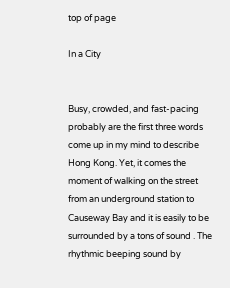top of page

In a City


Busy, crowded, and fast-pacing probably are the first three words come up in my mind to describe Hong Kong. Yet, it comes the moment of walking on the street from an underground station to Causeway Bay and it is easily to be surrounded by a tons of sound . The rhythmic beeping sound by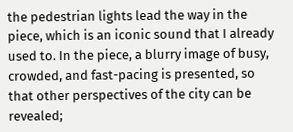the pedestrian lights lead the way in the piece, which is an iconic sound that I already used to. In the piece, a blurry image of busy, crowded, and fast-pacing is presented, so that other perspectives of the city can be revealed;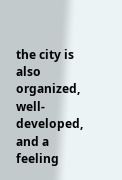the city is also organized, well-developed, and a feeling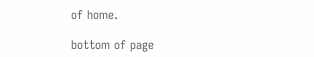of home.

bottom of page